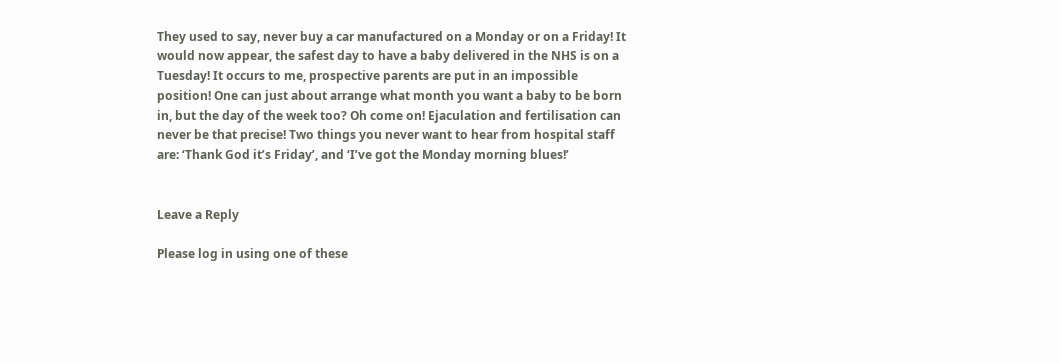They used to say, never buy a car manufactured on a Monday or on a Friday! It would now appear, the safest day to have a baby delivered in the NHS is on a Tuesday! It occurs to me, prospective parents are put in an impossible position! One can just about arrange what month you want a baby to be born in, but the day of the week too? Oh come on! Ejaculation and fertilisation can never be that precise! Two things you never want to hear from hospital staff are: ‘Thank God it’s Friday’, and ‘I’ve got the Monday morning blues!’


Leave a Reply

Please log in using one of these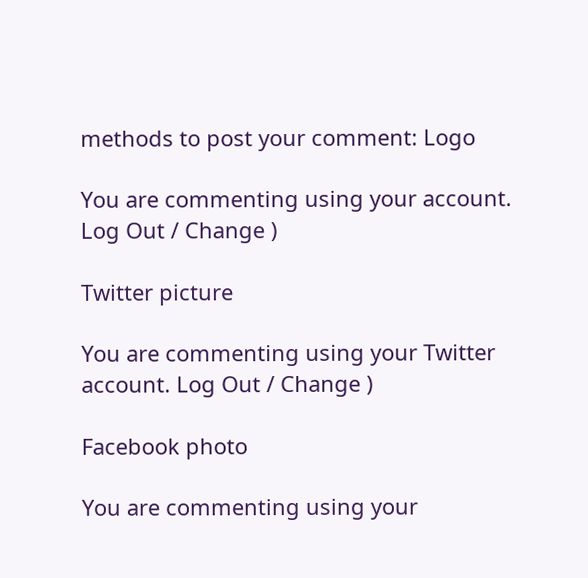methods to post your comment: Logo

You are commenting using your account. Log Out / Change )

Twitter picture

You are commenting using your Twitter account. Log Out / Change )

Facebook photo

You are commenting using your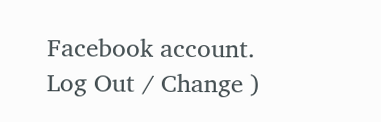Facebook account. Log Out / Change )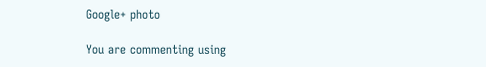Google+ photo

You are commenting using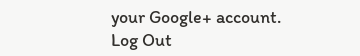your Google+ account. Log Out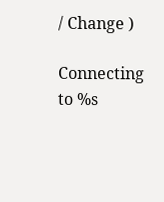/ Change )

Connecting to %s